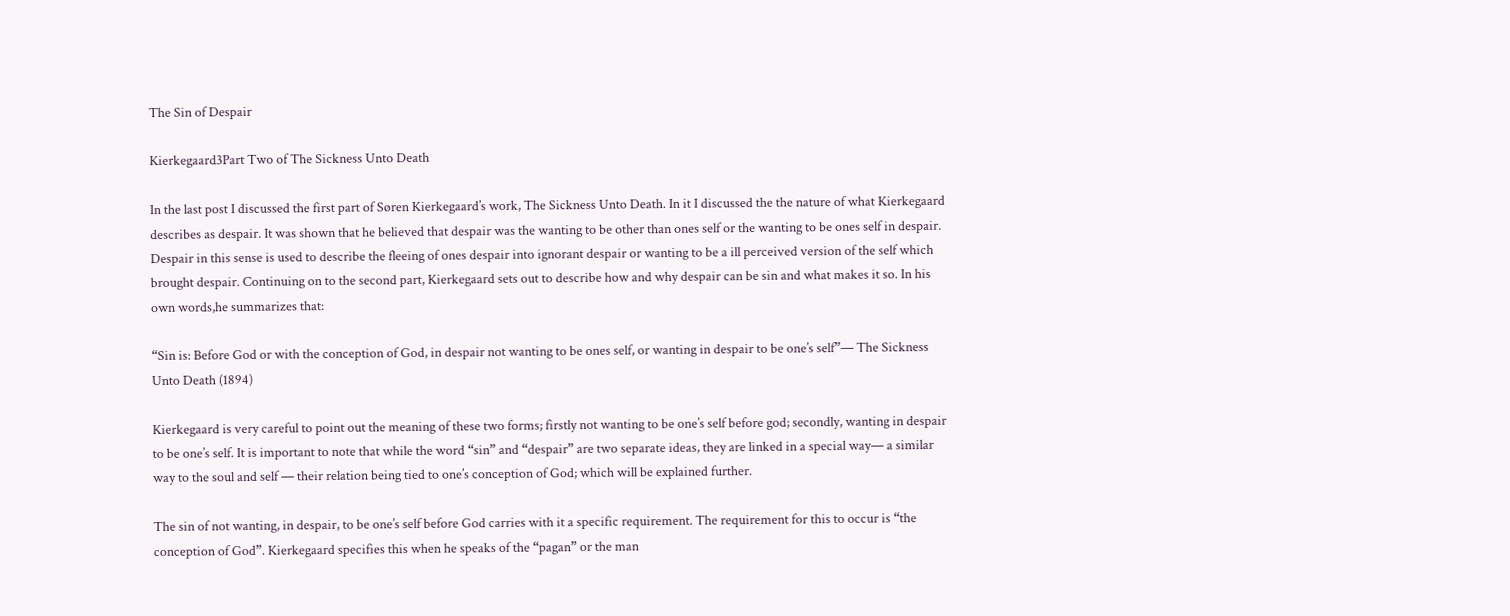The Sin of Despair

Kierkegaard3Part Two of The Sickness Unto Death

In the last post I discussed the first part of Søren Kierkegaard’s work, The Sickness Unto Death. In it I discussed the the nature of what Kierkegaard describes as despair. It was shown that he believed that despair was the wanting to be other than ones self or the wanting to be ones self in despair. Despair in this sense is used to describe the fleeing of ones despair into ignorant despair or wanting to be a ill perceived version of the self which brought despair. Continuing on to the second part, Kierkegaard sets out to describe how and why despair can be sin and what makes it so. In his own words,he summarizes that:

“Sin is: Before God or with the conception of God, in despair not wanting to be ones self, or wanting in despair to be one’s self”— The Sickness Unto Death (1894)

Kierkegaard is very careful to point out the meaning of these two forms; firstly not wanting to be one’s self before god; secondly, wanting in despair to be one’s self. It is important to note that while the word “sin” and “despair” are two separate ideas, they are linked in a special way— a similar way to the soul and self — their relation being tied to one’s conception of God; which will be explained further.

The sin of not wanting, in despair, to be one’s self before God carries with it a specific requirement. The requirement for this to occur is “the conception of God”. Kierkegaard specifies this when he speaks of the “pagan” or the man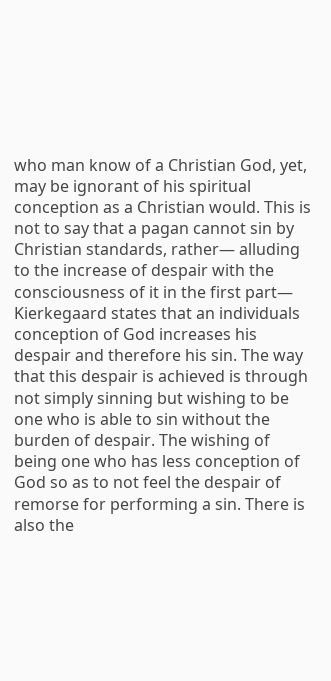who man know of a Christian God, yet, may be ignorant of his spiritual conception as a Christian would. This is not to say that a pagan cannot sin by Christian standards, rather— alluding to the increase of despair with the consciousness of it in the first part— Kierkegaard states that an individuals conception of God increases his despair and therefore his sin. The way that this despair is achieved is through not simply sinning but wishing to be one who is able to sin without the burden of despair. The wishing of being one who has less conception of God so as to not feel the despair of remorse for performing a sin. There is also the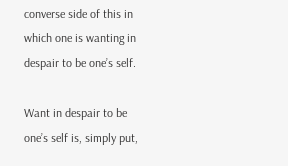converse side of this in which one is wanting in despair to be one’s self.

Want in despair to be one’s self is, simply put,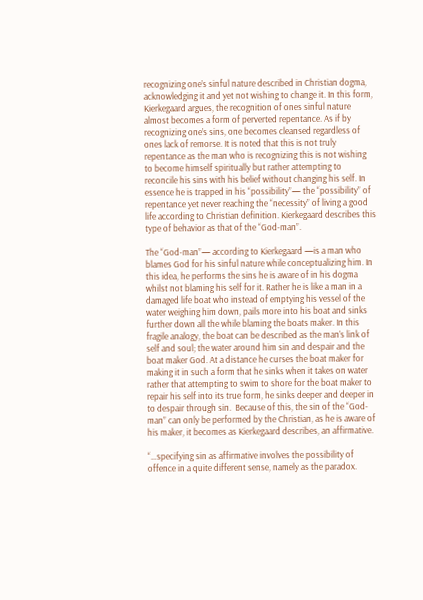recognizing one’s sinful nature described in Christian dogma, acknowledging it and yet not wishing to change it. In this form, Kierkegaard argues, the recognition of ones sinful nature almost becomes a form of perverted repentance. As if by recognizing one’s sins, one becomes cleansed regardless of ones lack of remorse. It is noted that this is not truly repentance as the man who is recognizing this is not wishing to become himself spiritually but rather attempting to reconcile his sins with his belief without changing his self. In essence he is trapped in his “possibility”— the “possibility” of repentance yet never reaching the “necessity” of living a good life according to Christian definition. Kierkegaard describes this type of behavior as that of the “God-man”.

The “God-man”— according to Kierkegaard —is a man who blames God for his sinful nature while conceptualizing him. In this idea, he performs the sins he is aware of in his dogma whilst not blaming his self for it. Rather he is like a man in a damaged life boat who instead of emptying his vessel of the water weighing him down, pails more into his boat and sinks further down all the while blaming the boats maker. In this fragile analogy, the boat can be described as the man’s link of self and soul; the water around him sin and despair and the boat maker God. At a distance he curses the boat maker for making it in such a form that he sinks when it takes on water rather that attempting to swim to shore for the boat maker to repair his self into its true form, he sinks deeper and deeper in to despair through sin.  Because of this, the sin of the “God-man” can only be performed by the Christian, as he is aware of his maker, it becomes as Kierkegaard describes, an affirmative.

“…specifying sin as affirmative involves the possibility of offence in a quite different sense, namely as the paradox.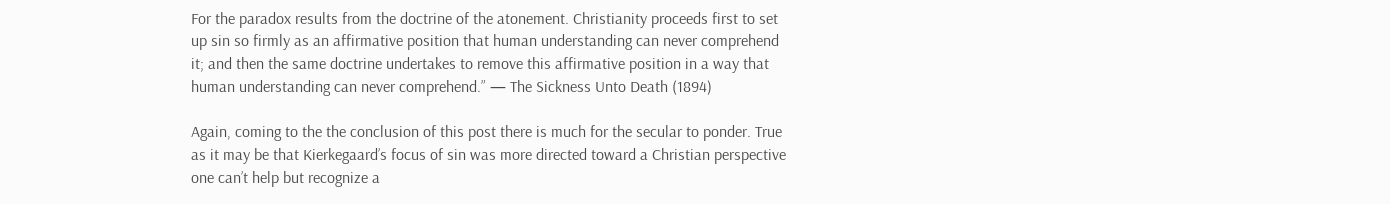For the paradox results from the doctrine of the atonement. Christianity proceeds first to set up sin so firmly as an affirmative position that human understanding can never comprehend it; and then the same doctrine undertakes to remove this affirmative position in a way that human understanding can never comprehend.” — The Sickness Unto Death (1894)

Again, coming to the the conclusion of this post there is much for the secular to ponder. True as it may be that Kierkegaard’s focus of sin was more directed toward a Christian perspective one can’t help but recognize a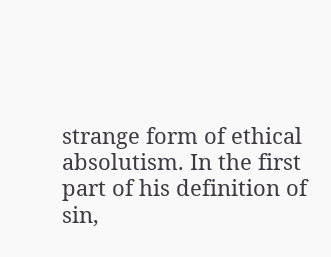strange form of ethical absolutism. In the first part of his definition of sin,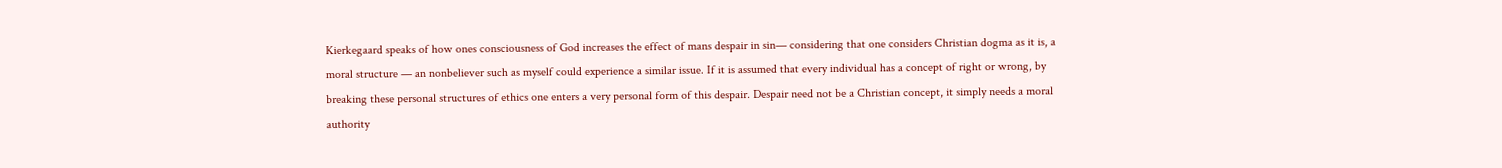Kierkegaard speaks of how ones consciousness of God increases the effect of mans despair in sin— considering that one considers Christian dogma as it is, a moral structure — an nonbeliever such as myself could experience a similar issue. If it is assumed that every individual has a concept of right or wrong, by breaking these personal structures of ethics one enters a very personal form of this despair. Despair need not be a Christian concept, it simply needs a moral authority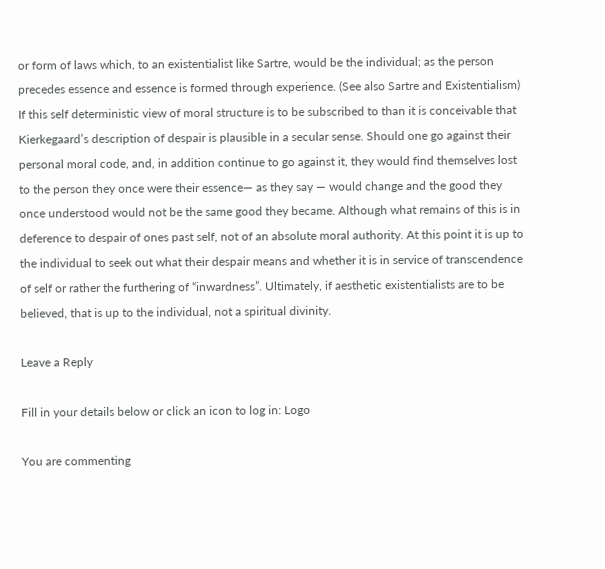or form of laws which, to an existentialist like Sartre, would be the individual; as the person precedes essence and essence is formed through experience. (See also Sartre and Existentialism) If this self deterministic view of moral structure is to be subscribed to than it is conceivable that Kierkegaard’s description of despair is plausible in a secular sense. Should one go against their personal moral code, and, in addition continue to go against it, they would find themselves lost to the person they once were their essence— as they say — would change and the good they once understood would not be the same good they became. Although what remains of this is in deference to despair of ones past self, not of an absolute moral authority. At this point it is up to the individual to seek out what their despair means and whether it is in service of transcendence of self or rather the furthering of “inwardness”. Ultimately, if aesthetic existentialists are to be believed, that is up to the individual, not a spiritual divinity.

Leave a Reply

Fill in your details below or click an icon to log in: Logo

You are commenting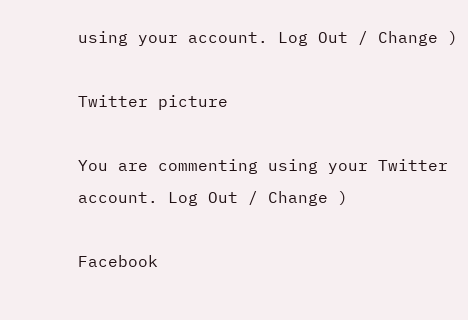using your account. Log Out / Change )

Twitter picture

You are commenting using your Twitter account. Log Out / Change )

Facebook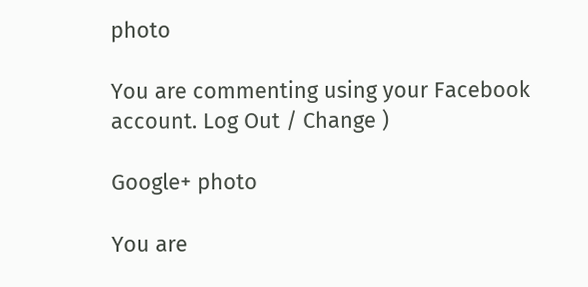photo

You are commenting using your Facebook account. Log Out / Change )

Google+ photo

You are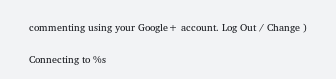commenting using your Google+ account. Log Out / Change )

Connecting to %s